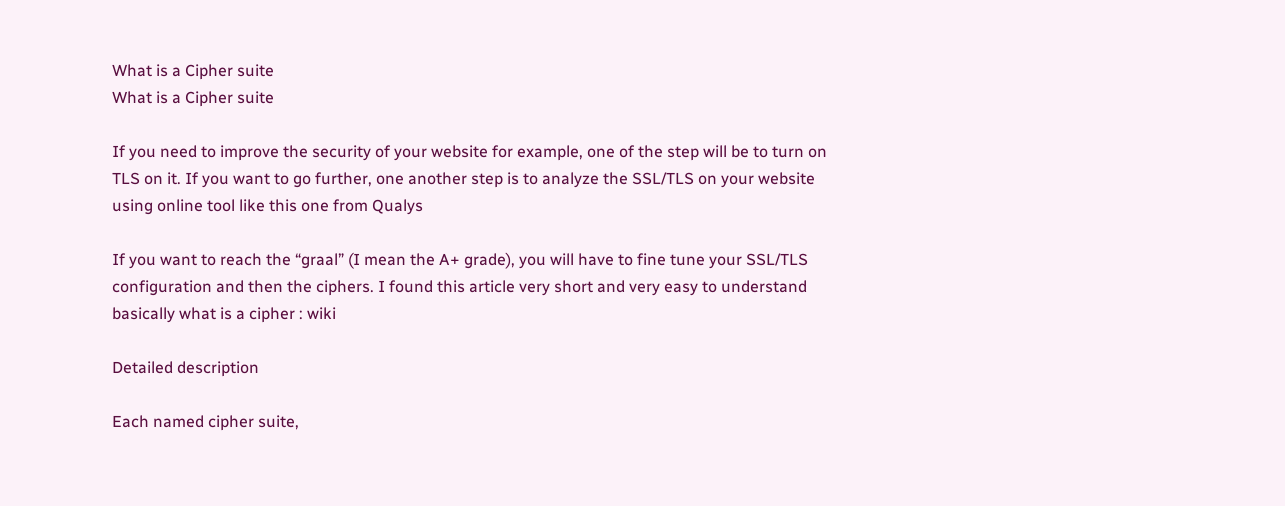What is a Cipher suite
What is a Cipher suite

If you need to improve the security of your website for example, one of the step will be to turn on TLS on it. If you want to go further, one another step is to analyze the SSL/TLS on your website using online tool like this one from Qualys

If you want to reach the “graal” (I mean the A+ grade), you will have to fine tune your SSL/TLS configuration and then the ciphers. I found this article very short and very easy to understand basically what is a cipher : wiki

Detailed description

Each named cipher suite,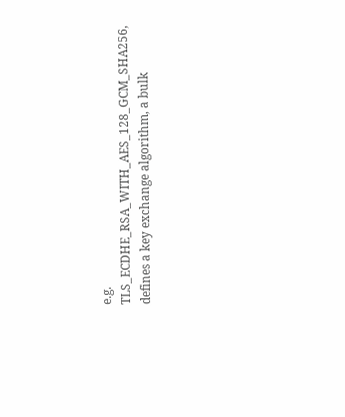e.g. TLS_ECDHE_RSA_WITH_AES_128_GCM_SHA256, defines a key exchange algorithm, a bulk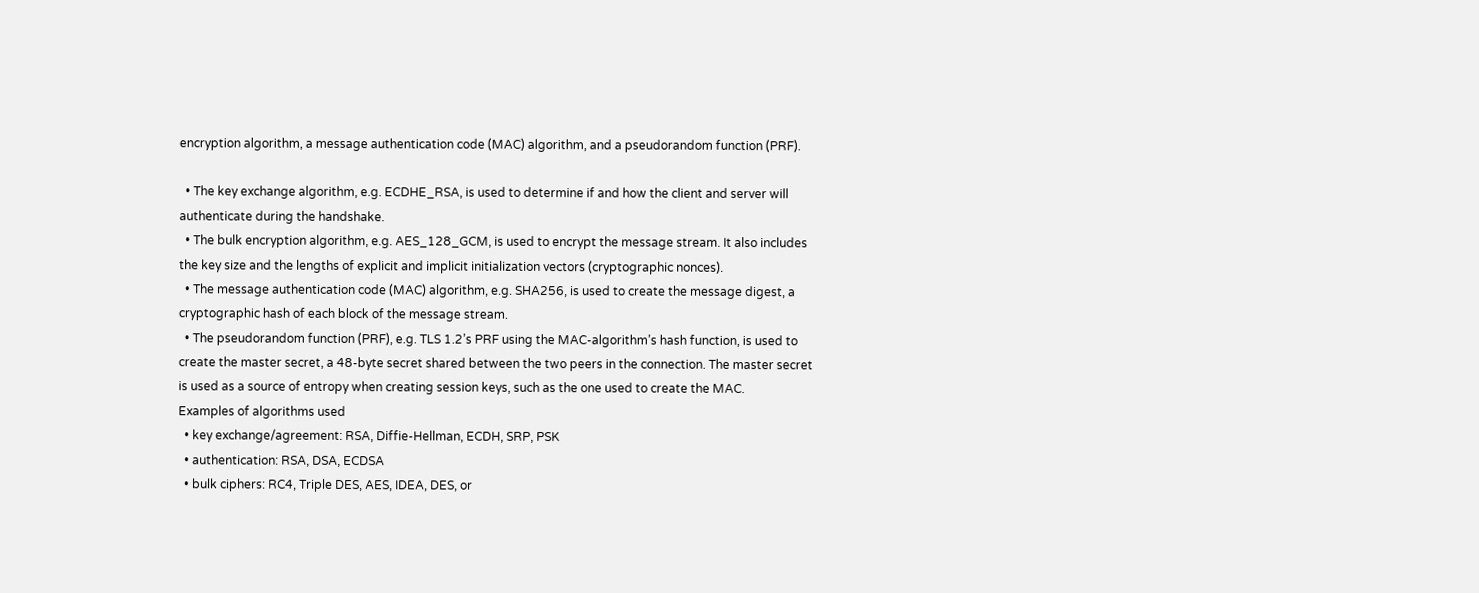encryption algorithm, a message authentication code (MAC) algorithm, and a pseudorandom function (PRF).

  • The key exchange algorithm, e.g. ECDHE_RSA, is used to determine if and how the client and server will authenticate during the handshake.
  • The bulk encryption algorithm, e.g. AES_128_GCM, is used to encrypt the message stream. It also includes the key size and the lengths of explicit and implicit initialization vectors (cryptographic nonces).
  • The message authentication code (MAC) algorithm, e.g. SHA256, is used to create the message digest, a cryptographic hash of each block of the message stream.
  • The pseudorandom function (PRF), e.g. TLS 1.2’s PRF using the MAC-algorithm’s hash function, is used to create the master secret, a 48-byte secret shared between the two peers in the connection. The master secret is used as a source of entropy when creating session keys, such as the one used to create the MAC.
Examples of algorithms used
  • key exchange/agreement: RSA, Diffie-Hellman, ECDH, SRP, PSK
  • authentication: RSA, DSA, ECDSA
  • bulk ciphers: RC4, Triple DES, AES, IDEA, DES, or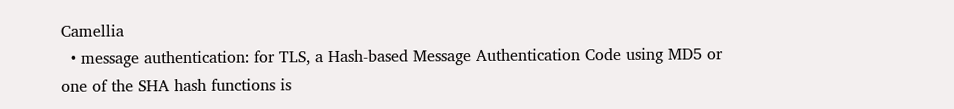Camellia
  • message authentication: for TLS, a Hash-based Message Authentication Code using MD5 or one of the SHA hash functions is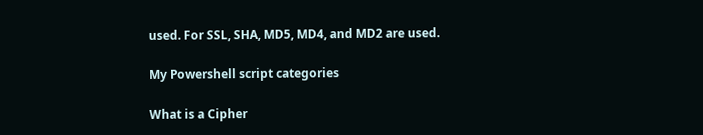used. For SSL, SHA, MD5, MD4, and MD2 are used.

My Powershell script categories

What is a Cipher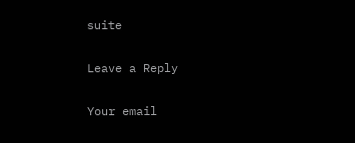suite

Leave a Reply

Your email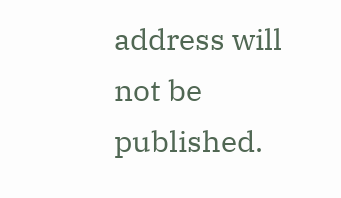address will not be published.